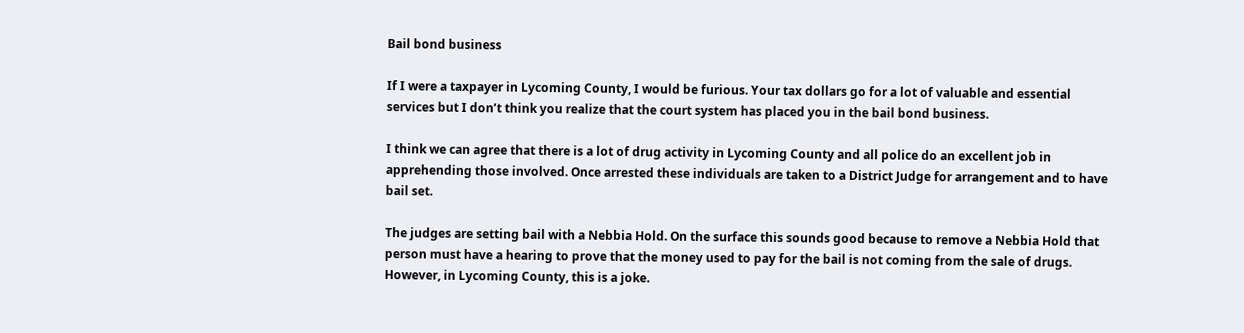Bail bond business

If I were a taxpayer in Lycoming County, I would be furious. Your tax dollars go for a lot of valuable and essential services but I don’t think you realize that the court system has placed you in the bail bond business.

I think we can agree that there is a lot of drug activity in Lycoming County and all police do an excellent job in apprehending those involved. Once arrested these individuals are taken to a District Judge for arrangement and to have bail set.

The judges are setting bail with a Nebbia Hold. On the surface this sounds good because to remove a Nebbia Hold that person must have a hearing to prove that the money used to pay for the bail is not coming from the sale of drugs. However, in Lycoming County, this is a joke.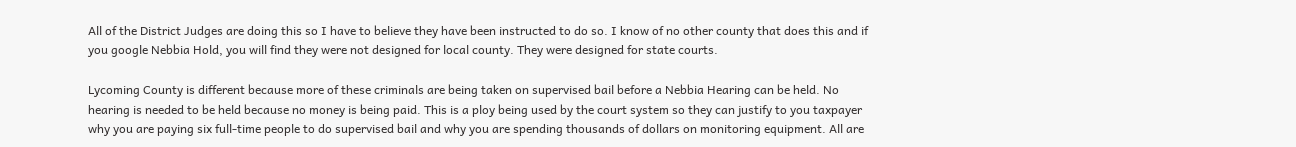All of the District Judges are doing this so I have to believe they have been instructed to do so. I know of no other county that does this and if you google Nebbia Hold, you will find they were not designed for local county. They were designed for state courts.

Lycoming County is different because more of these criminals are being taken on supervised bail before a Nebbia Hearing can be held. No hearing is needed to be held because no money is being paid. This is a ploy being used by the court system so they can justify to you taxpayer why you are paying six full-time people to do supervised bail and why you are spending thousands of dollars on monitoring equipment. All are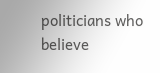politicians who believe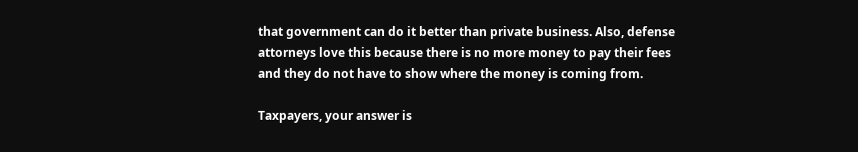that government can do it better than private business. Also, defense attorneys love this because there is no more money to pay their fees and they do not have to show where the money is coming from.

Taxpayers, your answer is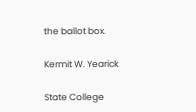the ballot box.

Kermit W. Yearick

State College